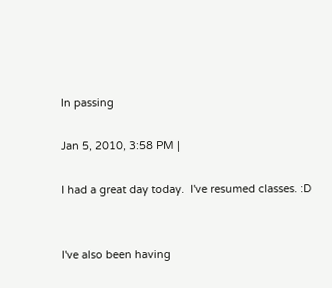In passing

Jan 5, 2010, 3:58 PM |

I had a great day today.  I've resumed classes. :D


I've also been having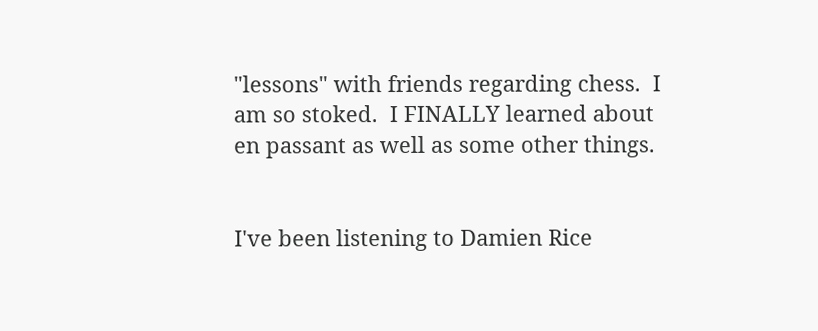"lessons" with friends regarding chess.  I am so stoked.  I FINALLY learned about en passant as well as some other things.


I've been listening to Damien Rice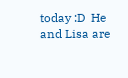today :D  He and Lisa are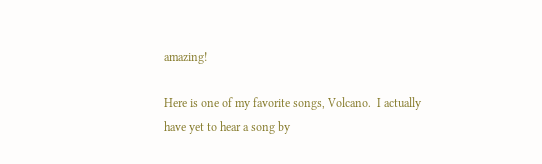amazing!

Here is one of my favorite songs, Volcano.  I actually have yet to hear a song by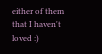either of them that I haven't loved :)